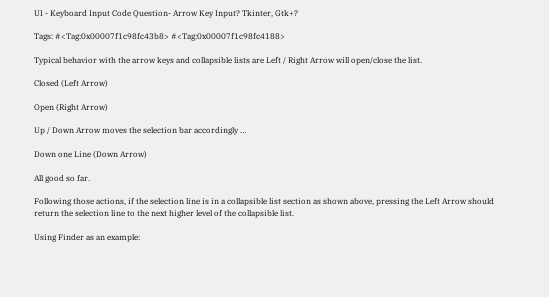UI - Keyboard Input Code Question- Arrow Key Input? Tkinter, Gtk+?

Tags: #<Tag:0x00007f1c98fc43b8> #<Tag:0x00007f1c98fc4188>

Typical behavior with the arrow keys and collapsible lists are Left / Right Arrow will open/close the list.

Closed (Left Arrow)

Open (Right Arrow)

Up / Down Arrow moves the selection bar accordingly …

Down one Line (Down Arrow)

All good so far.

Following those actions, if the selection line is in a collapsible list section as shown above, pressing the Left Arrow should return the selection line to the next higher level of the collapsible list.

Using Finder as an example: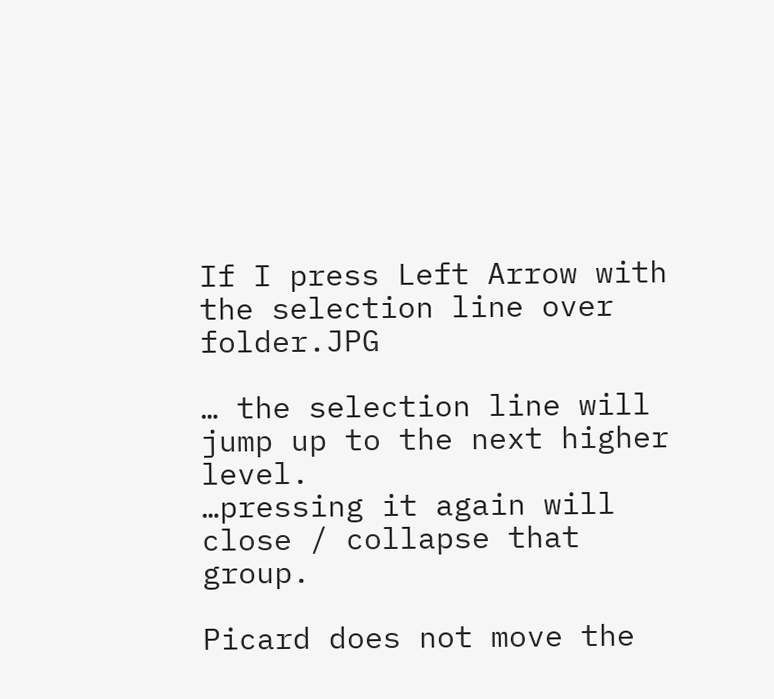If I press Left Arrow with the selection line over folder.JPG

… the selection line will jump up to the next higher level.
…pressing it again will close / collapse that group.

Picard does not move the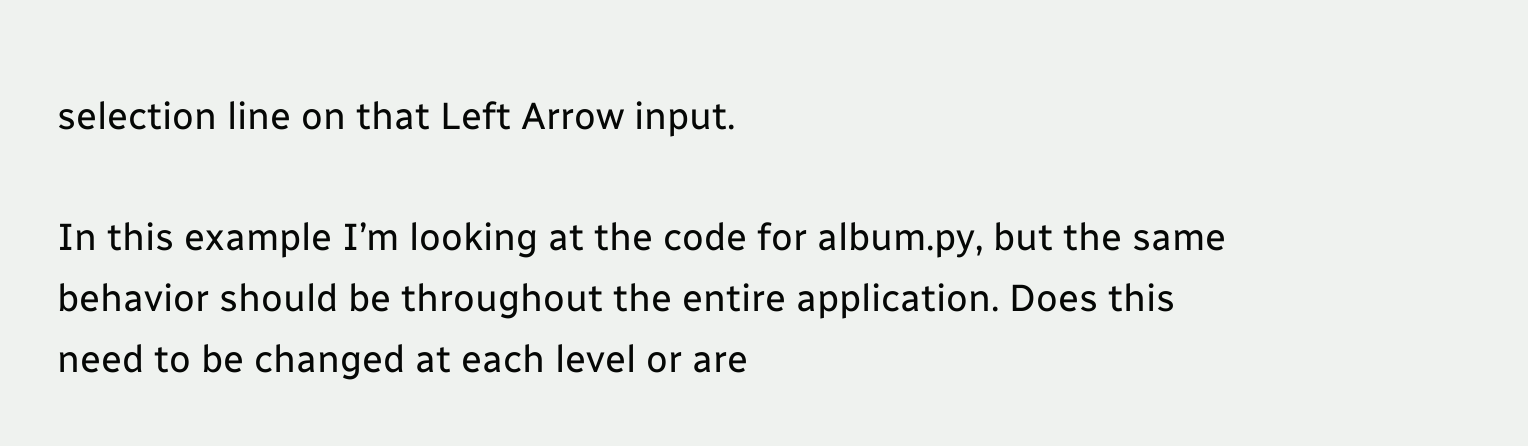selection line on that Left Arrow input.

In this example I’m looking at the code for album.py, but the same behavior should be throughout the entire application. Does this need to be changed at each level or are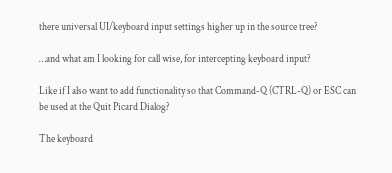there universal UI/keyboard input settings higher up in the source tree?

…and what am I looking for call wise, for intercepting keyboard input?

Like if I also want to add functionality so that Command-Q (CTRL-Q) or ESC can be used at the Quit Picard Dialog?

The keyboard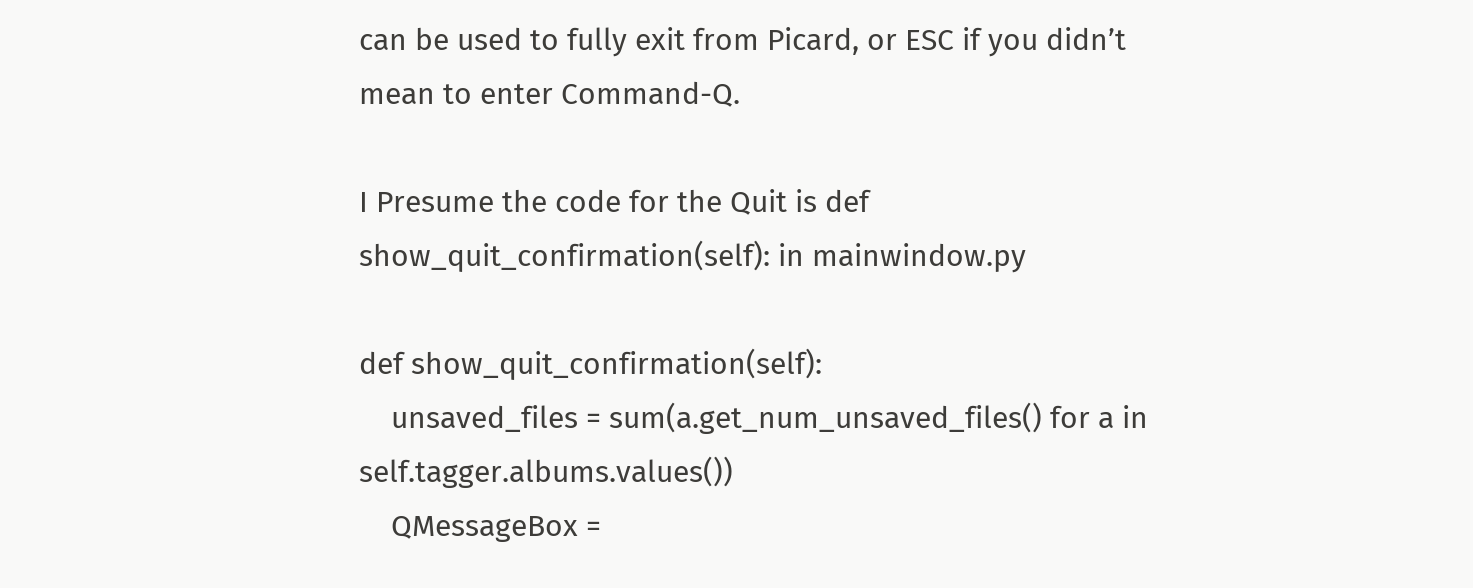can be used to fully exit from Picard, or ESC if you didn’t mean to enter Command-Q.

I Presume the code for the Quit is def show_quit_confirmation(self): in mainwindow.py

def show_quit_confirmation(self):
    unsaved_files = sum(a.get_num_unsaved_files() for a in self.tagger.albums.values())
    QMessageBox =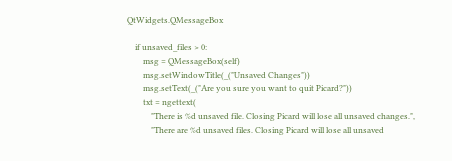QtWidgets.QMessageBox

    if unsaved_files > 0:
        msg = QMessageBox(self)
        msg.setWindowTitle(_("Unsaved Changes"))
        msg.setText(_("Are you sure you want to quit Picard?"))
        txt = ngettext(
            "There is %d unsaved file. Closing Picard will lose all unsaved changes.",
            "There are %d unsaved files. Closing Picard will lose all unsaved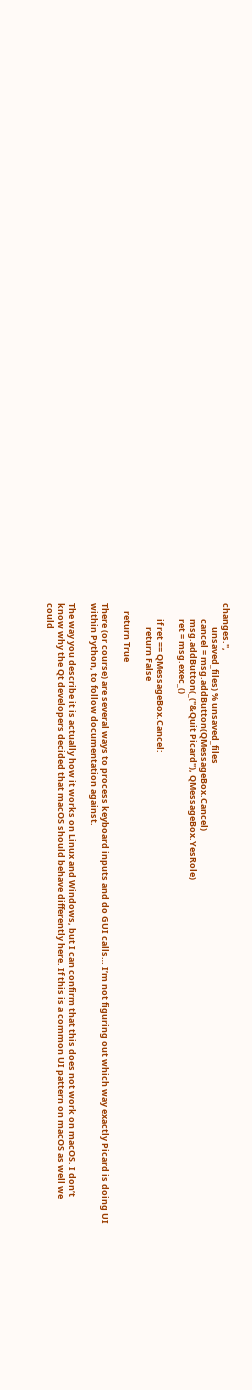changes.",
            unsaved_files) % unsaved_files
        cancel = msg.addButton(QMessageBox.Cancel)
        msg.addButton(_("&Quit Picard"), QMessageBox.YesRole)
        ret = msg.exec_()

        if ret == QMessageBox.Cancel:
            return False

    return True

There (or course) are several ways to process keyboard inputs and do GUI calls… I’m not figuring out which way exactly Picard is doing UI within Python, to follow documentation against.

The way you describe it is actually how it works on Linux and Windows, but I can confirm that this does not work on macOS. I don’t know why the Qt developers decided that macOS should behave differently here. If this is a common UI pattern on macOS as well we could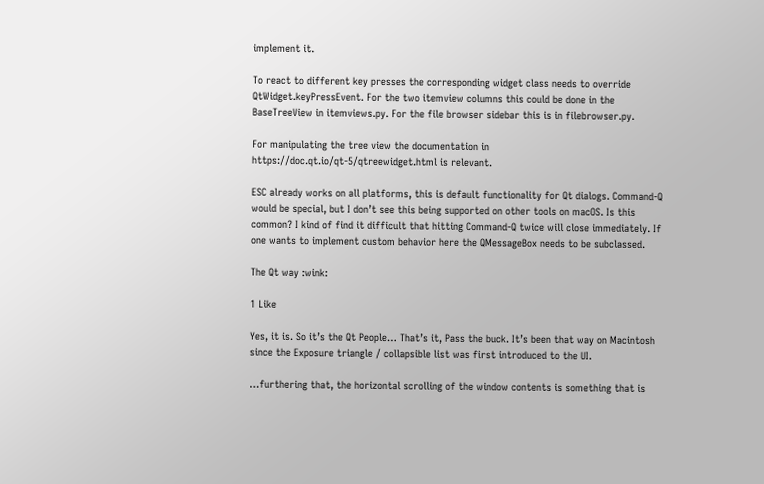implement it.

To react to different key presses the corresponding widget class needs to override QtWidget.keyPressEvent. For the two itemview columns this could be done in the BaseTreeView in itemviews.py. For the file browser sidebar this is in filebrowser.py.

For manipulating the tree view the documentation in https://doc.qt.io/qt-5/qtreewidget.html is relevant.

ESC already works on all platforms, this is default functionality for Qt dialogs. Command-Q would be special, but I don’t see this being supported on other tools on macOS. Is this common? I kind of find it difficult that hitting Command-Q twice will close immediately. If one wants to implement custom behavior here the QMessageBox needs to be subclassed.

The Qt way :wink:

1 Like

Yes, it is. So it’s the Qt People… That’s it, Pass the buck. It’s been that way on Macintosh since the Exposure triangle / collapsible list was first introduced to the UI.

…furthering that, the horizontal scrolling of the window contents is something that is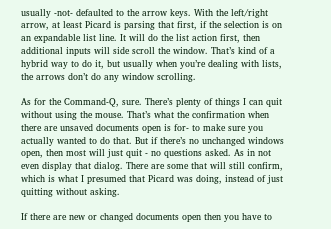usually -not- defaulted to the arrow keys. With the left/right arrow, at least Picard is parsing that first, if the selection is on an expandable list line. It will do the list action first, then additional inputs will side scroll the window. That’s kind of a hybrid way to do it, but usually when you’re dealing with lists, the arrows don’t do any window scrolling.

As for the Command-Q, sure. There’s plenty of things I can quit without using the mouse. That’s what the confirmation when there are unsaved documents open is for- to make sure you actually wanted to do that. But if there’s no unchanged windows open, then most will just quit - no questions asked. As in not even display that dialog. There are some that will still confirm, which is what I presumed that Picard was doing, instead of just quitting without asking.

If there are new or changed documents open then you have to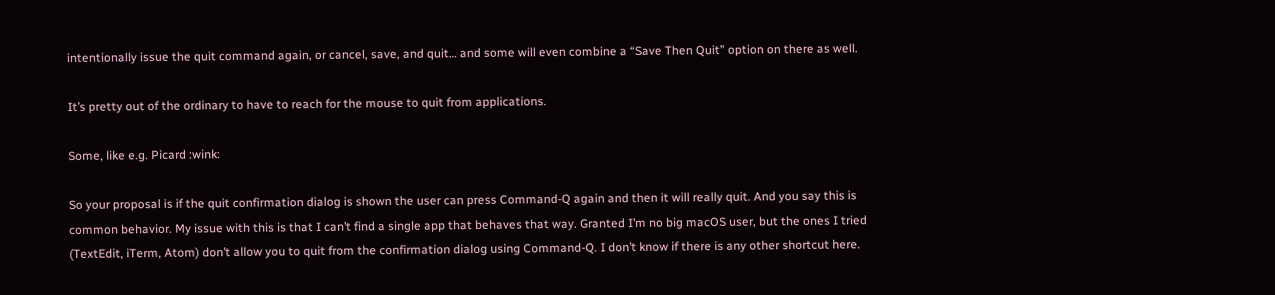intentionally issue the quit command again, or cancel, save, and quit… and some will even combine a “Save Then Quit” option on there as well.

It’s pretty out of the ordinary to have to reach for the mouse to quit from applications.

Some, like e.g. Picard :wink:

So your proposal is if the quit confirmation dialog is shown the user can press Command-Q again and then it will really quit. And you say this is common behavior. My issue with this is that I can’t find a single app that behaves that way. Granted I’m no big macOS user, but the ones I tried (TextEdit, iTerm, Atom) don’t allow you to quit from the confirmation dialog using Command-Q. I don’t know if there is any other shortcut here.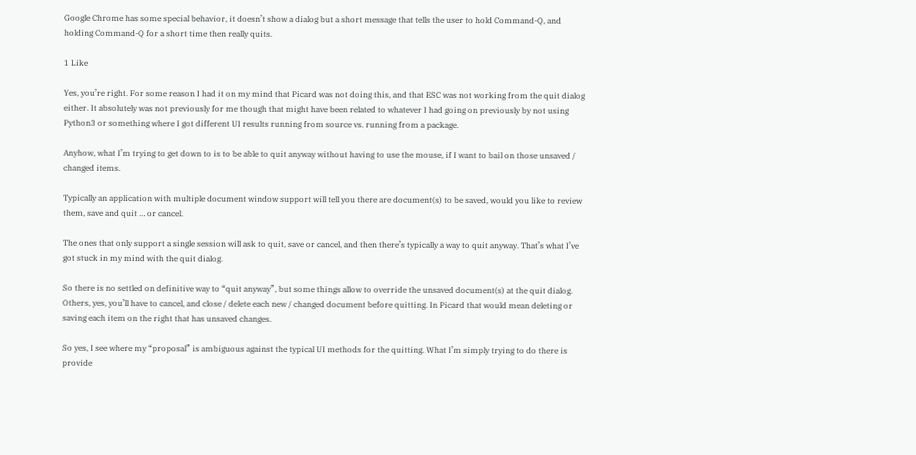Google Chrome has some special behavior, it doesn’t show a dialog but a short message that tells the user to hold Command-Q, and holding Command-Q for a short time then really quits.

1 Like

Yes, you’re right. For some reason I had it on my mind that Picard was not doing this, and that ESC was not working from the quit dialog either. It absolutely was not previously for me though that might have been related to whatever I had going on previously by not using Python3 or something where I got different UI results running from source vs. running from a package.

Anyhow, what I’m trying to get down to is to be able to quit anyway without having to use the mouse, if I want to bail on those unsaved / changed items.

Typically an application with multiple document window support will tell you there are document(s) to be saved, would you like to review them, save and quit … or cancel.

The ones that only support a single session will ask to quit, save or cancel, and then there’s typically a way to quit anyway. That’s what I’ve got stuck in my mind with the quit dialog.

So there is no settled on definitive way to “quit anyway”, but some things allow to override the unsaved document(s) at the quit dialog. Others, yes, you’ll have to cancel, and close / delete each new / changed document before quitting. In Picard that would mean deleting or saving each item on the right that has unsaved changes.

So yes, I see where my “proposal” is ambiguous against the typical UI methods for the quitting. What I’m simply trying to do there is provide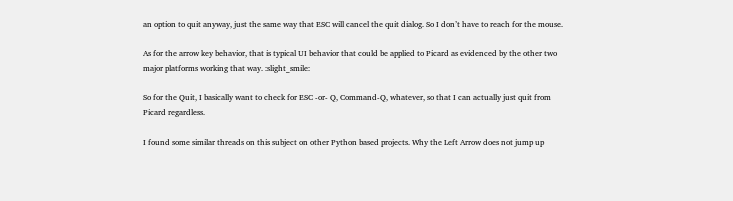an option to quit anyway, just the same way that ESC will cancel the quit dialog. So I don’t have to reach for the mouse.

As for the arrow key behavior, that is typical UI behavior that could be applied to Picard as evidenced by the other two major platforms working that way. :slight_smile:

So for the Quit, I basically want to check for ESC -or- Q, Command-Q, whatever, so that I can actually just quit from Picard regardless.

I found some similar threads on this subject on other Python based projects. Why the Left Arrow does not jump up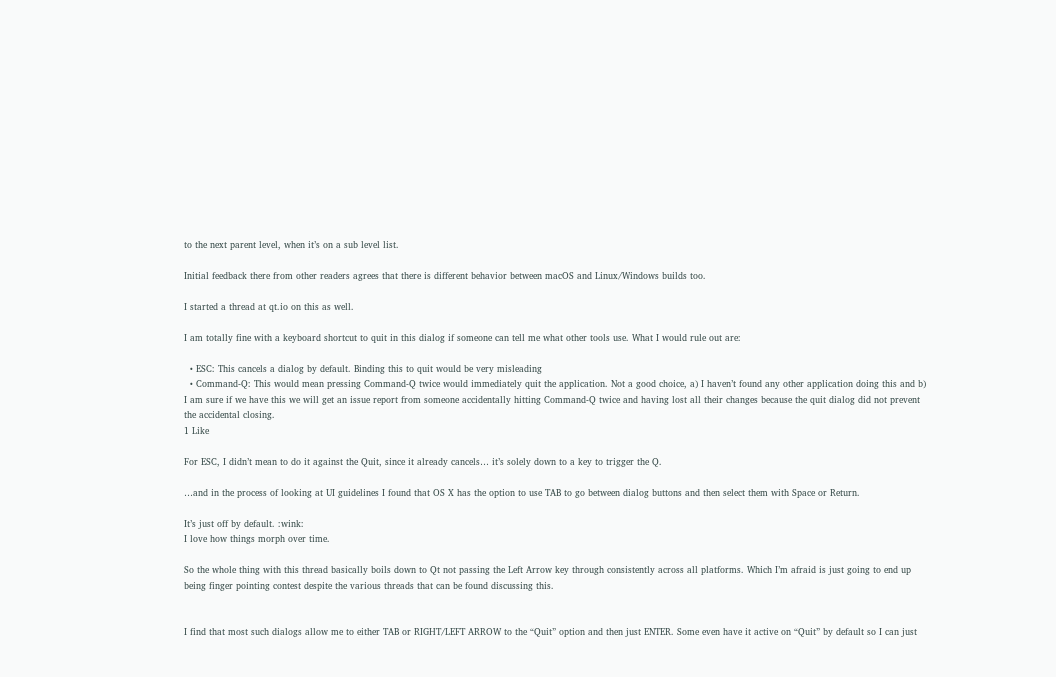to the next parent level, when it’s on a sub level list.

Initial feedback there from other readers agrees that there is different behavior between macOS and Linux/Windows builds too.

I started a thread at qt.io on this as well.

I am totally fine with a keyboard shortcut to quit in this dialog if someone can tell me what other tools use. What I would rule out are:

  • ESC: This cancels a dialog by default. Binding this to quit would be very misleading
  • Command-Q: This would mean pressing Command-Q twice would immediately quit the application. Not a good choice, a) I haven’t found any other application doing this and b) I am sure if we have this we will get an issue report from someone accidentally hitting Command-Q twice and having lost all their changes because the quit dialog did not prevent the accidental closing.
1 Like

For ESC, I didn’t mean to do it against the Quit, since it already cancels… it’s solely down to a key to trigger the Q.

…and in the process of looking at UI guidelines I found that OS X has the option to use TAB to go between dialog buttons and then select them with Space or Return.

It’s just off by default. :wink:
I love how things morph over time.

So the whole thing with this thread basically boils down to Qt not passing the Left Arrow key through consistently across all platforms. Which I’m afraid is just going to end up being finger pointing contest despite the various threads that can be found discussing this.


I find that most such dialogs allow me to either TAB or RIGHT/LEFT ARROW to the “Quit” option and then just ENTER. Some even have it active on “Quit” by default so I can just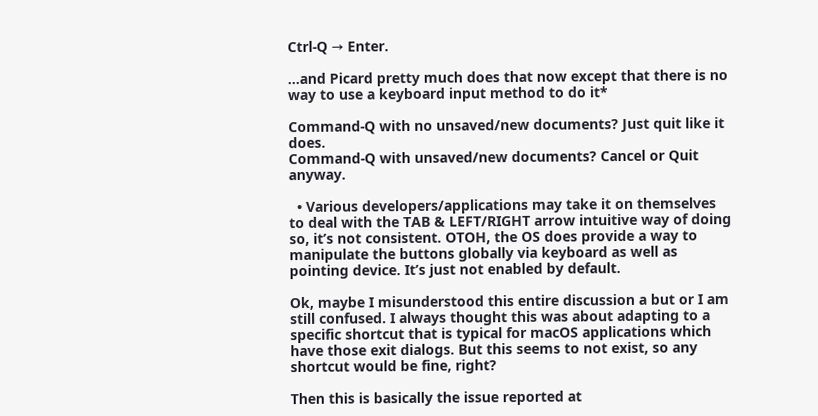Ctrl-Q → Enter.

…and Picard pretty much does that now except that there is no way to use a keyboard input method to do it*

Command-Q with no unsaved/new documents? Just quit like it does.
Command-Q with unsaved/new documents? Cancel or Quit anyway.

  • Various developers/applications may take it on themselves to deal with the TAB & LEFT/RIGHT arrow intuitive way of doing so, it’s not consistent. OTOH, the OS does provide a way to manipulate the buttons globally via keyboard as well as pointing device. It’s just not enabled by default.

Ok, maybe I misunderstood this entire discussion a but or I am still confused. I always thought this was about adapting to a specific shortcut that is typical for macOS applications which have those exit dialogs. But this seems to not exist, so any shortcut would be fine, right?

Then this is basically the issue reported at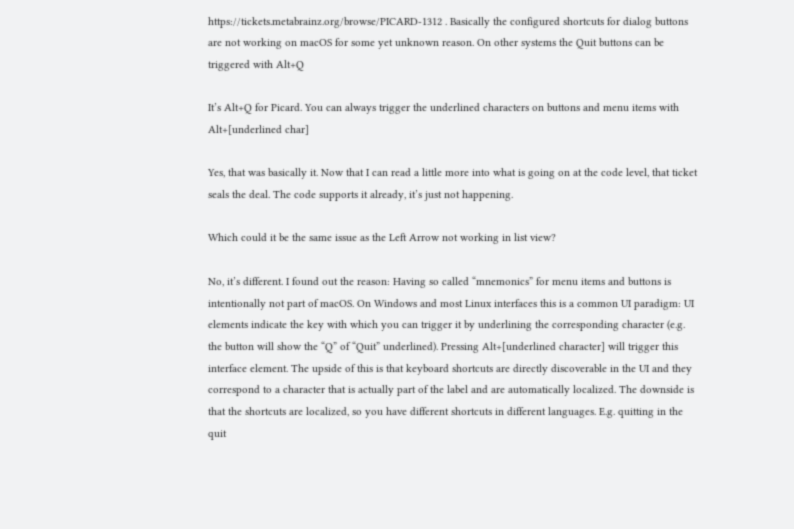https://tickets.metabrainz.org/browse/PICARD-1312 . Basically the configured shortcuts for dialog buttons are not working on macOS for some yet unknown reason. On other systems the Quit buttons can be triggered with Alt+Q

It’s Alt+Q for Picard. You can always trigger the underlined characters on buttons and menu items with Alt+[underlined char]

Yes, that was basically it. Now that I can read a little more into what is going on at the code level, that ticket seals the deal. The code supports it already, it’s just not happening.

Which could it be the same issue as the Left Arrow not working in list view?

No, it’s different. I found out the reason: Having so called “mnemonics” for menu items and buttons is intentionally not part of macOS. On Windows and most Linux interfaces this is a common UI paradigm: UI elements indicate the key with which you can trigger it by underlining the corresponding character (e.g. the button will show the “Q” of “Quit” underlined). Pressing Alt+[underlined character] will trigger this interface element. The upside of this is that keyboard shortcuts are directly discoverable in the UI and they correspond to a character that is actually part of the label and are automatically localized. The downside is that the shortcuts are localized, so you have different shortcuts in different languages. E.g. quitting in the quit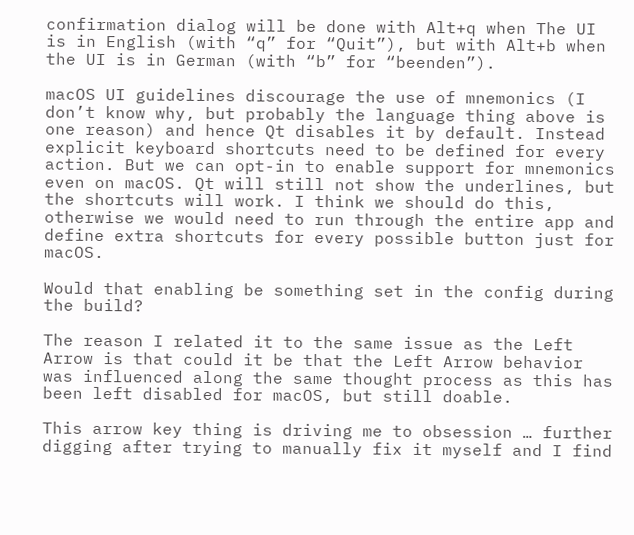confirmation dialog will be done with Alt+q when The UI is in English (with “q” for “Quit”), but with Alt+b when the UI is in German (with “b” for “beenden”).

macOS UI guidelines discourage the use of mnemonics (I don’t know why, but probably the language thing above is one reason) and hence Qt disables it by default. Instead explicit keyboard shortcuts need to be defined for every action. But we can opt-in to enable support for mnemonics even on macOS. Qt will still not show the underlines, but the shortcuts will work. I think we should do this, otherwise we would need to run through the entire app and define extra shortcuts for every possible button just for macOS.

Would that enabling be something set in the config during the build?

The reason I related it to the same issue as the Left Arrow is that could it be that the Left Arrow behavior was influenced along the same thought process as this has been left disabled for macOS, but still doable.

This arrow key thing is driving me to obsession … further digging after trying to manually fix it myself and I find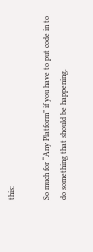this:

So much for “Any Platform” if you have to put code in to do something that should be happening.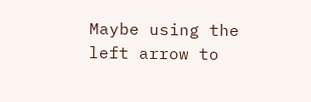Maybe using the left arrow to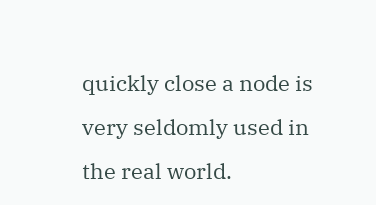quickly close a node is very seldomly used in the real world.